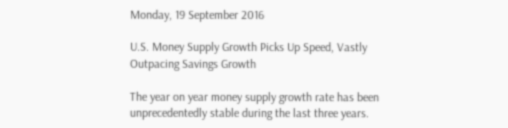Monday, 19 September 2016

U.S. Money Supply Growth Picks Up Speed, Vastly Outpacing Savings Growth

The year on year money supply growth rate has been unprecedentedly stable during the last three years.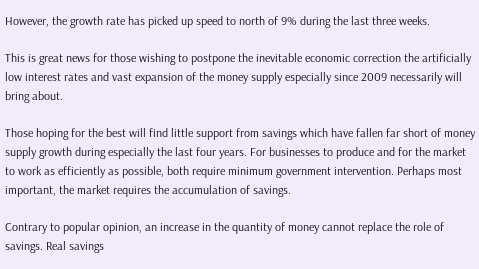However, the growth rate has picked up speed to north of 9% during the last three weeks.

This is great news for those wishing to postpone the inevitable economic correction the artificially low interest rates and vast expansion of the money supply especially since 2009 necessarily will bring about.

Those hoping for the best will find little support from savings which have fallen far short of money supply growth during especially the last four years. For businesses to produce and for the market to work as efficiently as possible, both require minimum government intervention. Perhaps most important, the market requires the accumulation of savings.

Contrary to popular opinion, an increase in the quantity of money cannot replace the role of savings. Real savings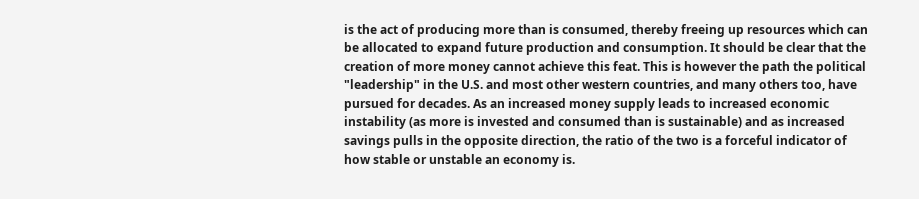is the act of producing more than is consumed, thereby freeing up resources which can be allocated to expand future production and consumption. It should be clear that the creation of more money cannot achieve this feat. This is however the path the political "leadership" in the U.S. and most other western countries, and many others too, have pursued for decades. As an increased money supply leads to increased economic instability (as more is invested and consumed than is sustainable) and as increased savings pulls in the opposite direction, the ratio of the two is a forceful indicator of how stable or unstable an economy is.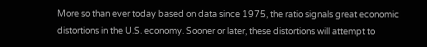More so than ever today based on data since 1975, the ratio signals great economic distortions in the U.S. economy. Sooner or later, these distortions will attempt to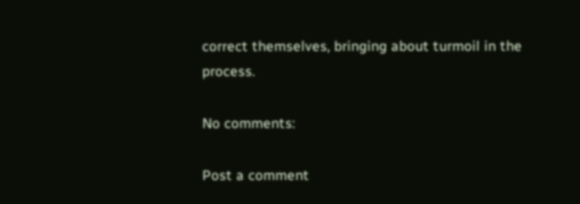correct themselves, bringing about turmoil in the process.

No comments:

Post a comment